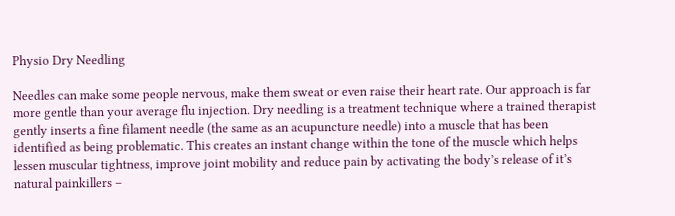Physio Dry Needling

Needles can make some people nervous, make them sweat or even raise their heart rate. Our approach is far more gentle than your average flu injection. Dry needling is a treatment technique where a trained therapist gently inserts a fine filament needle (the same as an acupuncture needle) into a muscle that has been identified as being problematic. This creates an instant change within the tone of the muscle which helps lessen muscular tightness, improve joint mobility and reduce pain by activating the body’s release of it’s natural painkillers –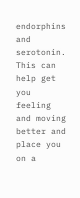endorphins and serotonin. This can help get you feeling and moving better and place you on a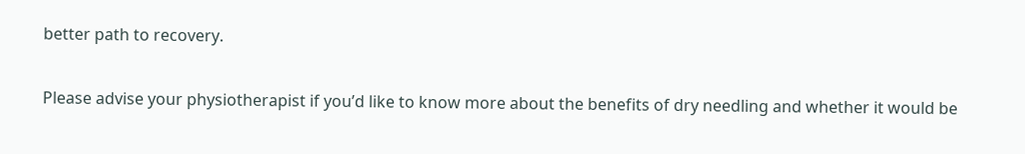better path to recovery.

Please advise your physiotherapist if you’d like to know more about the benefits of dry needling and whether it would be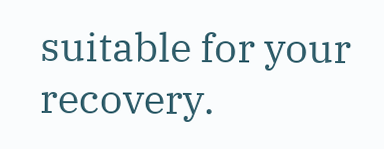suitable for your recovery.